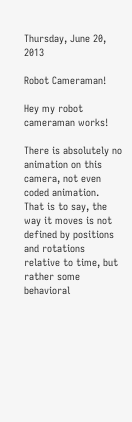Thursday, June 20, 2013

Robot Cameraman!

Hey my robot cameraman works!

There is absolutely no animation on this camera, not even coded animation.  That is to say, the way it moves is not defined by positions and rotations relative to time, but rather some behavioral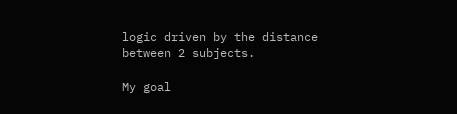logic driven by the distance between 2 subjects.

My goal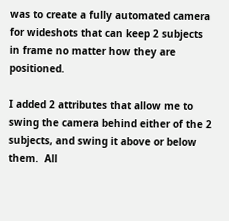was to create a fully automated camera for wideshots that can keep 2 subjects in frame no matter how they are positioned.

I added 2 attributes that allow me to swing the camera behind either of the 2 subjects, and swing it above or below them.  All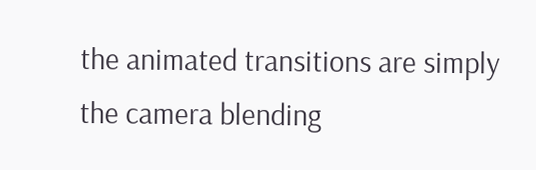the animated transitions are simply the camera blending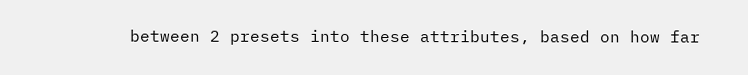between 2 presets into these attributes, based on how far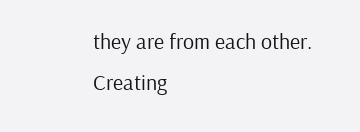they are from each other.  Creating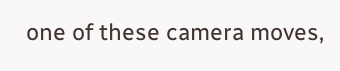one of these camera moves,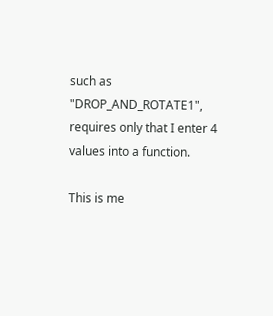such as "DROP_AND_ROTATE1", requires only that I enter 4 values into a function.

This is me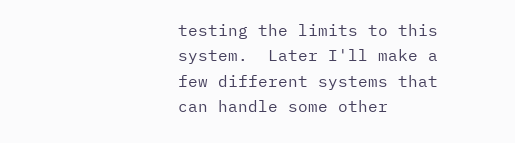testing the limits to this system.  Later I'll make a few different systems that can handle some other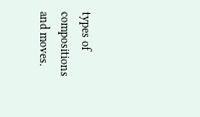types of compositions and moves.